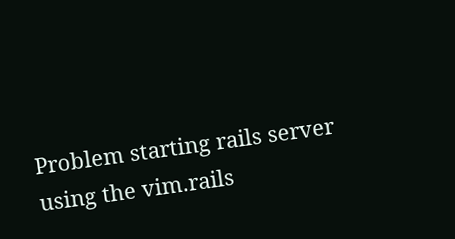Problem starting rails server using the vim.rails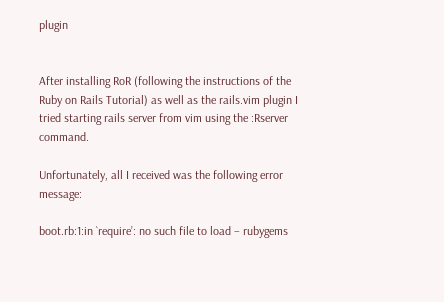plugin


After installing RoR (following the instructions of the Ruby on Rails Tutorial) as well as the rails.vim plugin I tried starting rails server from vim using the :Rserver command.

Unfortunately, all I received was the following error message:

boot.rb:1:in `require’: no such file to load – rubygems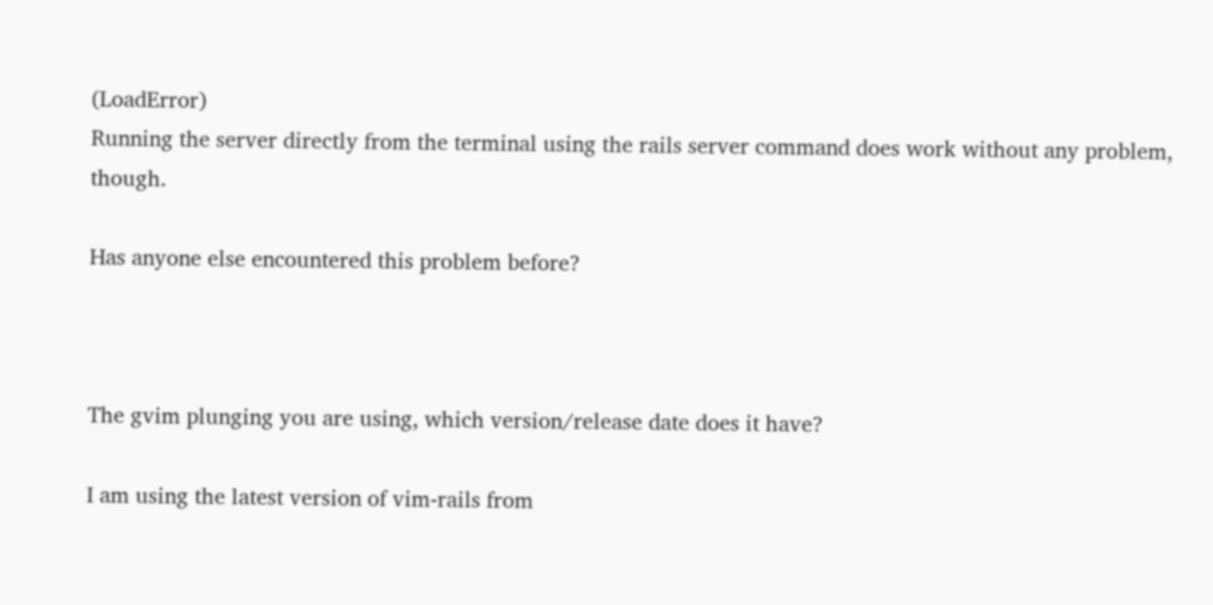(LoadError)
Running the server directly from the terminal using the rails server command does work without any problem, though.

Has anyone else encountered this problem before?



The gvim plunging you are using, which version/release date does it have?

I am using the latest version of vim-rails from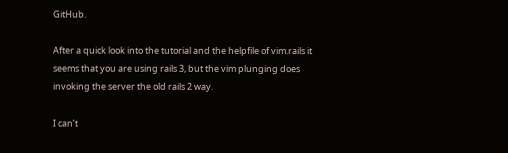GitHub.

After a quick look into the tutorial and the helpfile of vim.rails it seems that you are using rails 3, but the vim plunging does invoking the server the old rails 2 way.

I can’t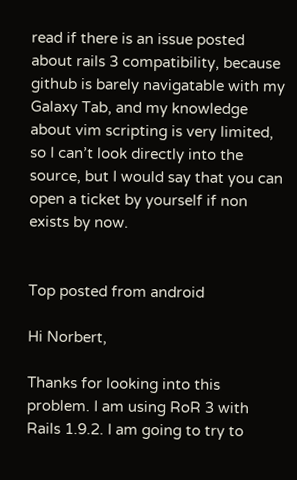read if there is an issue posted about rails 3 compatibility, because github is barely navigatable with my Galaxy Tab, and my knowledge about vim scripting is very limited, so I can’t look directly into the source, but I would say that you can open a ticket by yourself if non exists by now.


Top posted from android

Hi Norbert,

Thanks for looking into this problem. I am using RoR 3 with Rails 1.9.2. I am going to try to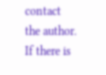contact the author. If there is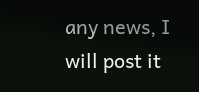any news, I will post it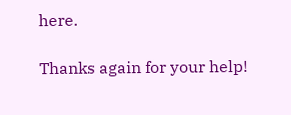here.

Thanks again for your help!